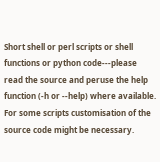Short shell or perl scripts or shell functions or python code---please read the source and peruse the help function (-h or --help) where available. For some scripts customisation of the source code might be necessary.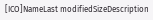[ICO]NameLast modifiedSizeDescription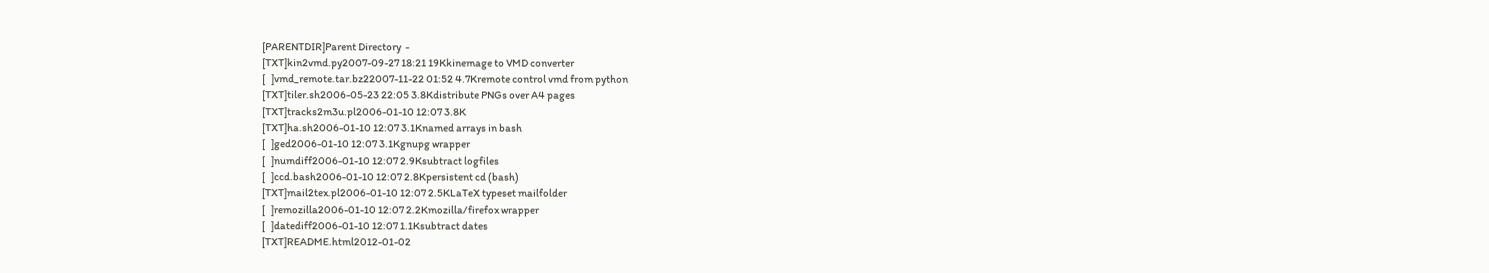[PARENTDIR]Parent Directory  -
[TXT]kin2vmd.py2007-09-27 18:21 19Kkinemage to VMD converter
[   ]vmd_remote.tar.bz22007-11-22 01:52 4.7Kremote control vmd from python
[TXT]tiler.sh2006-05-23 22:05 3.8Kdistribute PNGs over A4 pages
[TXT]tracks2m3u.pl2006-01-10 12:07 3.8K
[TXT]ha.sh2006-01-10 12:07 3.1Knamed arrays in bash
[   ]ged2006-01-10 12:07 3.1Kgnupg wrapper
[   ]numdiff2006-01-10 12:07 2.9Ksubtract logfiles
[   ]ccd.bash2006-01-10 12:07 2.8Kpersistent cd (bash)
[TXT]mail2tex.pl2006-01-10 12:07 2.5KLaTeX typeset mailfolder
[   ]remozilla2006-01-10 12:07 2.2Kmozilla/firefox wrapper
[   ]datediff2006-01-10 12:07 1.1Ksubtract dates
[TXT]README.html2012-01-02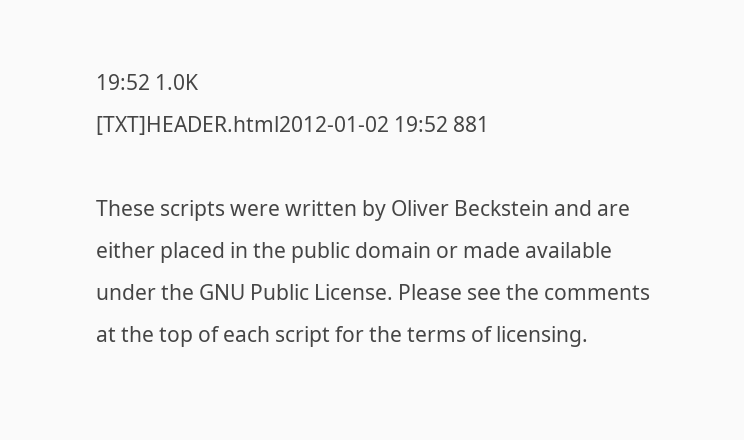19:52 1.0K
[TXT]HEADER.html2012-01-02 19:52 881

These scripts were written by Oliver Beckstein and are either placed in the public domain or made available under the GNU Public License. Please see the comments at the top of each script for the terms of licensing.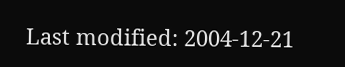Last modified: 2004-12-21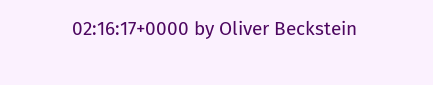02:16:17+0000 by Oliver Beckstein